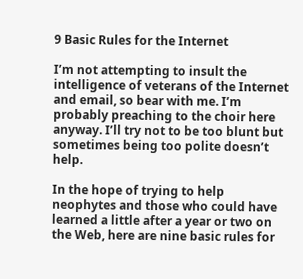9 Basic Rules for the Internet

I’m not attempting to insult the intelligence of veterans of the Internet and email, so bear with me. I’m probably preaching to the choir here anyway. I’ll try not to be too blunt but sometimes being too polite doesn’t help.

In the hope of trying to help neophytes and those who could have learned a little after a year or two on the Web, here are nine basic rules for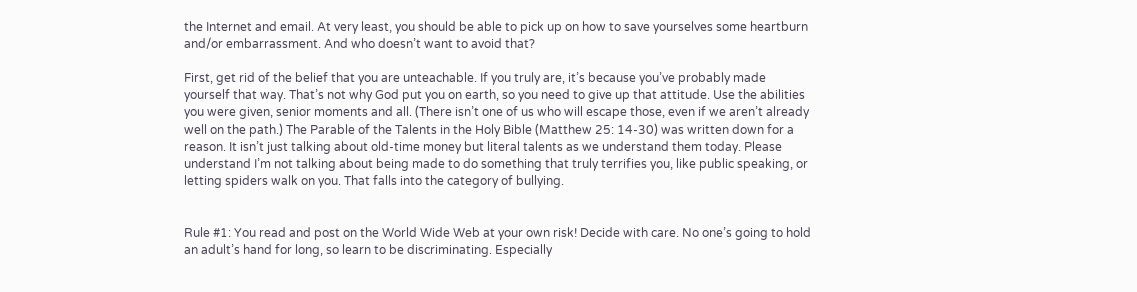the Internet and email. At very least, you should be able to pick up on how to save yourselves some heartburn and/or embarrassment. And who doesn’t want to avoid that?

First, get rid of the belief that you are unteachable. If you truly are, it’s because you’ve probably made yourself that way. That’s not why God put you on earth, so you need to give up that attitude. Use the abilities you were given, senior moments and all. (There isn’t one of us who will escape those, even if we aren’t already well on the path.) The Parable of the Talents in the Holy Bible (Matthew 25: 14-30) was written down for a reason. It isn’t just talking about old-time money but literal talents as we understand them today. Please understand I’m not talking about being made to do something that truly terrifies you, like public speaking, or letting spiders walk on you. That falls into the category of bullying.


Rule #1: You read and post on the World Wide Web at your own risk! Decide with care. No one’s going to hold an adult’s hand for long, so learn to be discriminating. Especially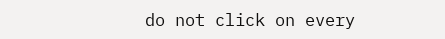do not click on every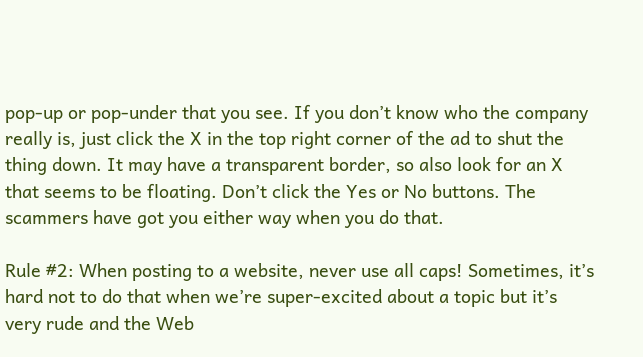pop-up or pop-under that you see. If you don’t know who the company really is, just click the X in the top right corner of the ad to shut the thing down. It may have a transparent border, so also look for an X that seems to be floating. Don’t click the Yes or No buttons. The scammers have got you either way when you do that.

Rule #2: When posting to a website, never use all caps! Sometimes, it’s hard not to do that when we’re super-excited about a topic but it’s very rude and the Web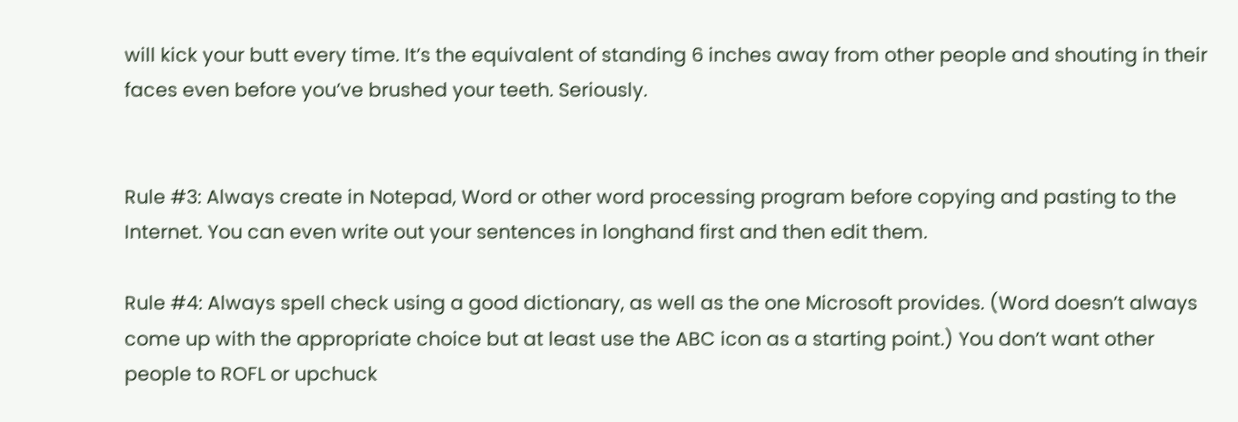will kick your butt every time. It’s the equivalent of standing 6 inches away from other people and shouting in their faces even before you’ve brushed your teeth. Seriously.


Rule #3: Always create in Notepad, Word or other word processing program before copying and pasting to the Internet. You can even write out your sentences in longhand first and then edit them.

Rule #4: Always spell check using a good dictionary, as well as the one Microsoft provides. (Word doesn’t always come up with the appropriate choice but at least use the ABC icon as a starting point.) You don’t want other people to ROFL or upchuck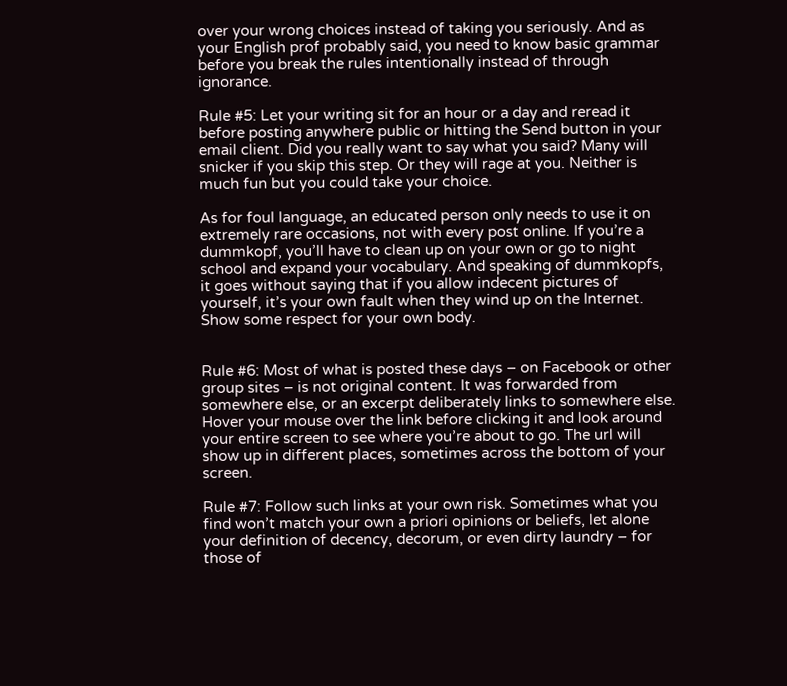over your wrong choices instead of taking you seriously. And as your English prof probably said, you need to know basic grammar before you break the rules intentionally instead of through ignorance.

Rule #5: Let your writing sit for an hour or a day and reread it before posting anywhere public or hitting the Send button in your email client. Did you really want to say what you said? Many will snicker if you skip this step. Or they will rage at you. Neither is much fun but you could take your choice.

As for foul language, an educated person only needs to use it on extremely rare occasions, not with every post online. If you’re a dummkopf, you’ll have to clean up on your own or go to night school and expand your vocabulary. And speaking of dummkopfs, it goes without saying that if you allow indecent pictures of yourself, it’s your own fault when they wind up on the Internet. Show some respect for your own body.


Rule #6: Most of what is posted these days – on Facebook or other group sites – is not original content. It was forwarded from somewhere else, or an excerpt deliberately links to somewhere else. Hover your mouse over the link before clicking it and look around your entire screen to see where you’re about to go. The url will show up in different places, sometimes across the bottom of your screen.

Rule #7: Follow such links at your own risk. Sometimes what you find won’t match your own a priori opinions or beliefs, let alone your definition of decency, decorum, or even dirty laundry – for those of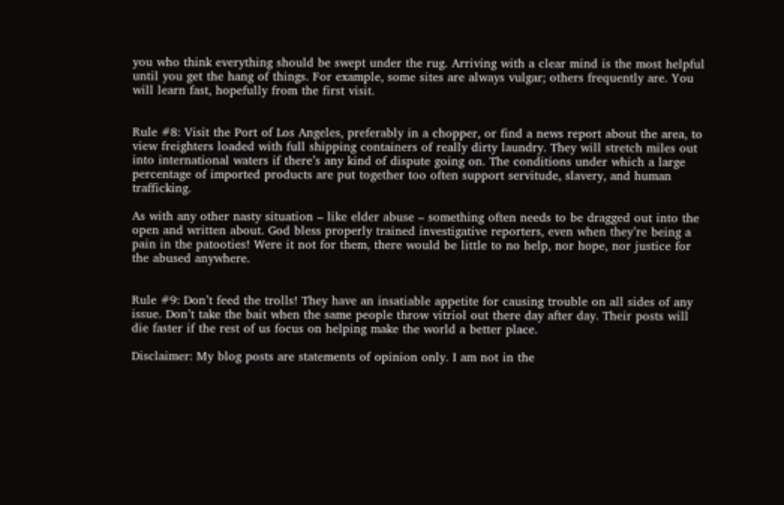you who think everything should be swept under the rug. Arriving with a clear mind is the most helpful until you get the hang of things. For example, some sites are always vulgar; others frequently are. You will learn fast, hopefully from the first visit.


Rule #8: Visit the Port of Los Angeles, preferably in a chopper, or find a news report about the area, to view freighters loaded with full shipping containers of really dirty laundry. They will stretch miles out into international waters if there’s any kind of dispute going on. The conditions under which a large percentage of imported products are put together too often support servitude, slavery, and human trafficking.

As with any other nasty situation – like elder abuse – something often needs to be dragged out into the open and written about. God bless properly trained investigative reporters, even when they’re being a pain in the patooties! Were it not for them, there would be little to no help, nor hope, nor justice for the abused anywhere.


Rule #9: Don’t feed the trolls! They have an insatiable appetite for causing trouble on all sides of any issue. Don’t take the bait when the same people throw vitriol out there day after day. Their posts will die faster if the rest of us focus on helping make the world a better place.

Disclaimer: My blog posts are statements of opinion only. I am not in the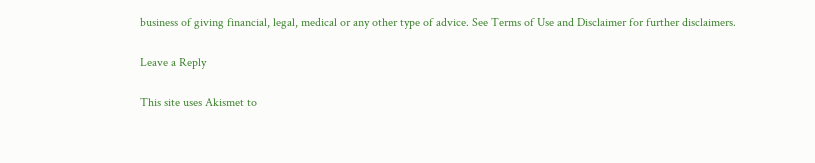business of giving financial, legal, medical or any other type of advice. See Terms of Use and Disclaimer for further disclaimers.

Leave a Reply

This site uses Akismet to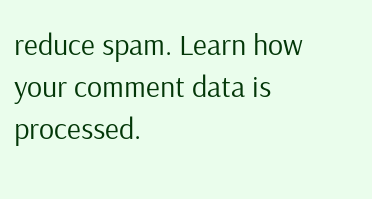reduce spam. Learn how your comment data is processed.